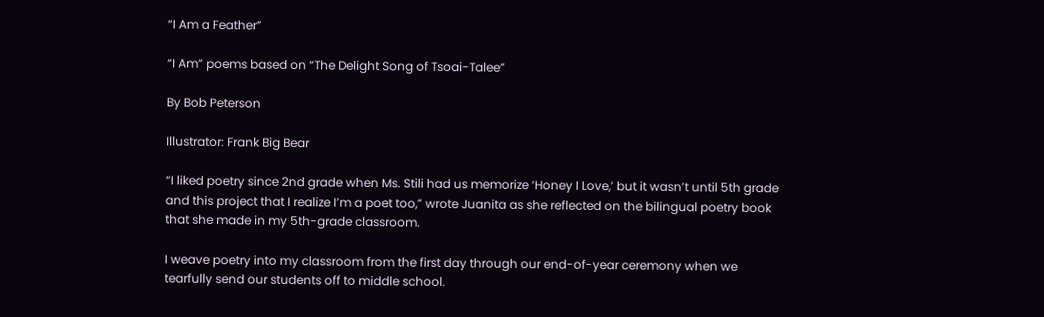“I Am a Feather”

“I Am” poems based on “The Delight Song of Tsoai-Talee”

By Bob Peterson

Illustrator: Frank Big Bear

“I liked poetry since 2nd grade when Ms. Stili had us memorize ‘Honey I Love,’ but it wasn’t until 5th grade and this project that I realize I’m a poet too,” wrote Juanita as she reflected on the bilingual poetry book that she made in my 5th-grade classroom.

I weave poetry into my classroom from the first day through our end-of-year ceremony when we tearfully send our students off to middle school.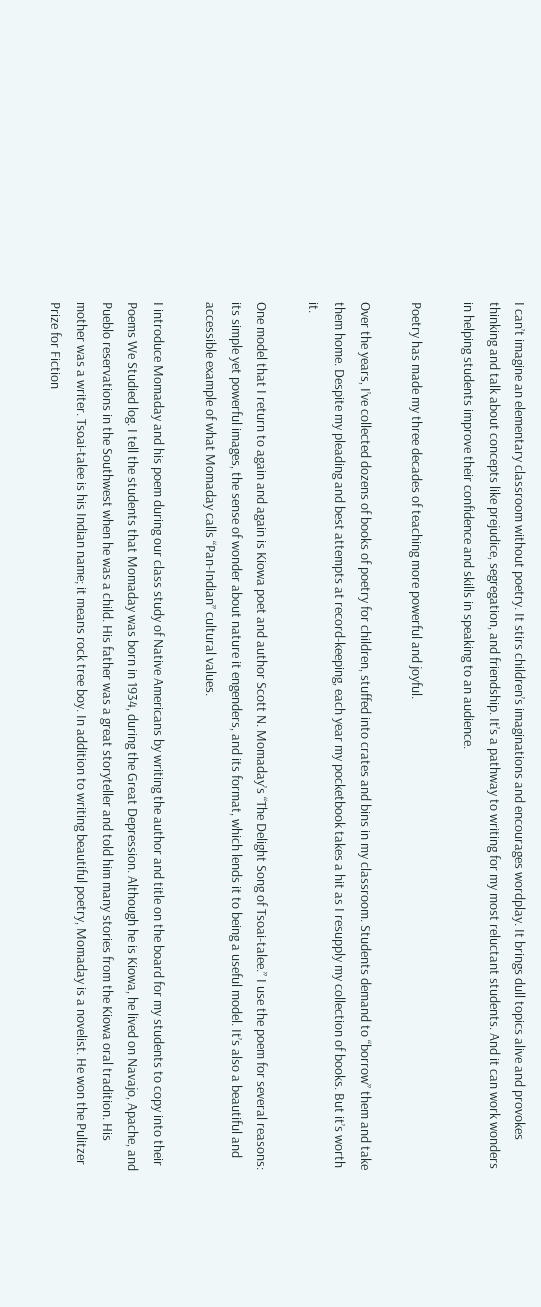I can’t imagine an elementary classroom without poetry. It stirs children’s imaginations and encourages wordplay. It brings dull topics alive and provokes thinking and talk about concepts like prejudice, segregation, and friendship. It’s a pathway to writing for my most reluctant students. And it can work wonders in helping students improve their confidence and skills in speaking to an audience.

Poetry has made my three decades of teaching more powerful and joyful.

Over the years, I’ve collected dozens of books of poetry for children, stuffed into crates and bins in my classroom. Students demand to “borrow” them and take them home. Despite my pleading and best attempts at record-keeping, each year my pocketbook takes a hit as I resupply my collection of books. But it’s worth it.

One model that I return to again and again is Kiowa poet and author Scott N. Momaday’s “The Delight Song of Tsoai-talee.” I use the poem for several reasons: its simple yet powerful images, the sense of wonder about nature it engenders, and its format, which lends it to being a useful model. It’s also a beautiful and accessible example of what Momaday calls “Pan-Indian” cultural values.

I introduce Momaday and his poem during our class study of Native Americans by writing the author and title on the board for my students to copy into their Poems We Studied log. I tell the students that Momaday was born in 1934, during the Great Depression. Although he is Kiowa, he lived on Navajo, Apache, and Pueblo reservations in the Southwest when he was a child. His father was a great storyteller and told him many stories from the Kiowa oral tradition. His mother was a writer. Tsoai-talee is his Indian name; it means rock tree boy. In addition to writing beautiful poetry, Momaday is a novelist. He won the Pulitzer Prize for Fiction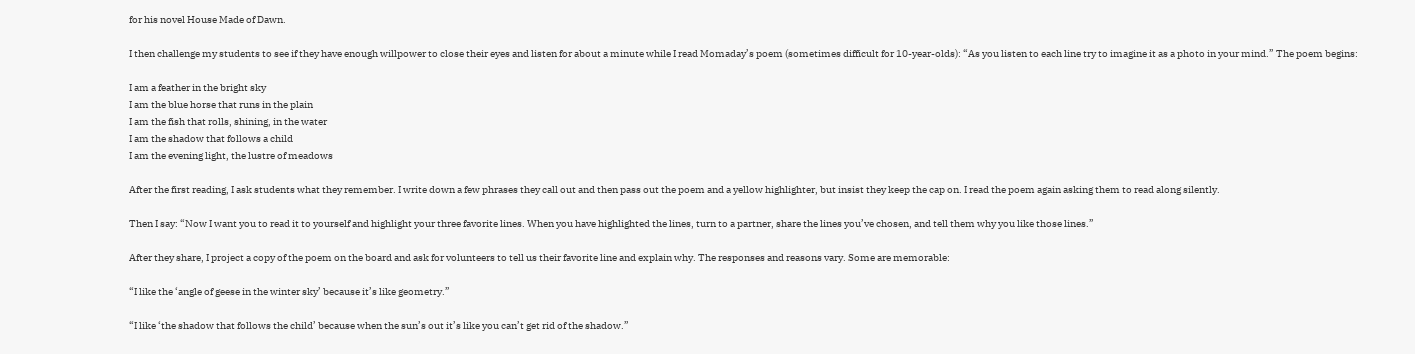for his novel House Made of Dawn.

I then challenge my students to see if they have enough willpower to close their eyes and listen for about a minute while I read Momaday’s poem (sometimes difficult for 10-year-olds): “As you listen to each line try to imagine it as a photo in your mind.” The poem begins:

I am a feather in the bright sky
I am the blue horse that runs in the plain
I am the fish that rolls, shining, in the water
I am the shadow that follows a child
I am the evening light, the lustre of meadows

After the first reading, I ask students what they remember. I write down a few phrases they call out and then pass out the poem and a yellow highlighter, but insist they keep the cap on. I read the poem again asking them to read along silently.

Then I say: “Now I want you to read it to yourself and highlight your three favorite lines. When you have highlighted the lines, turn to a partner, share the lines you’ve chosen, and tell them why you like those lines.”

After they share, I project a copy of the poem on the board and ask for volunteers to tell us their favorite line and explain why. The responses and reasons vary. Some are memorable:

“I like the ‘angle of geese in the winter sky’ because it’s like geometry.”

“I like ‘the shadow that follows the child’ because when the sun’s out it’s like you can’t get rid of the shadow.”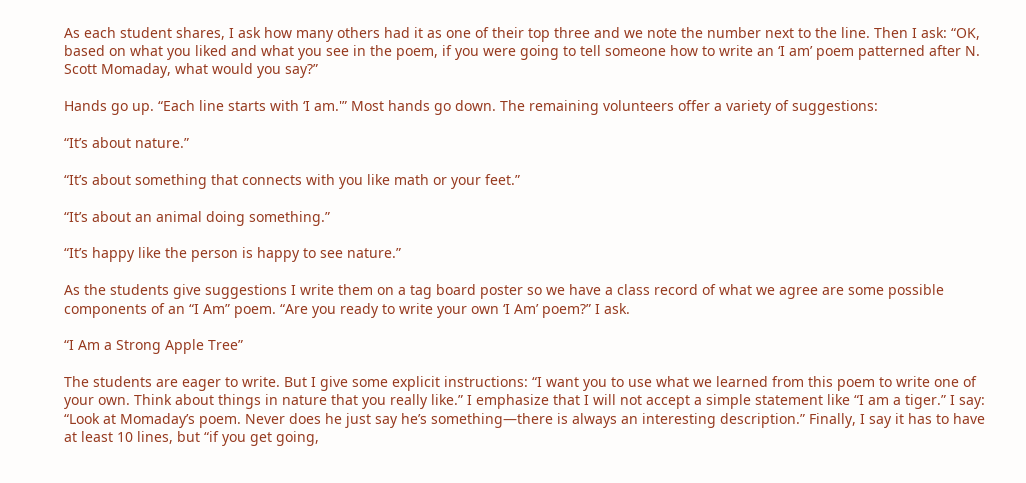As each student shares, I ask how many others had it as one of their top three and we note the number next to the line. Then I ask: “OK, based on what you liked and what you see in the poem, if you were going to tell someone how to write an ‘I am’ poem patterned after N. Scott Momaday, what would you say?”

Hands go up. “Each line starts with ‘I am.'” Most hands go down. The remaining volunteers offer a variety of suggestions:

“It’s about nature.”

“It’s about something that connects with you like math or your feet.”

“It’s about an animal doing something.”

“It’s happy like the person is happy to see nature.”

As the students give suggestions I write them on a tag board poster so we have a class record of what we agree are some possible components of an “I Am” poem. “Are you ready to write your own ‘I Am’ poem?” I ask.

“I Am a Strong Apple Tree”

The students are eager to write. But I give some explicit instructions: “I want you to use what we learned from this poem to write one of your own. Think about things in nature that you really like.” I emphasize that I will not accept a simple statement like “I am a tiger.” I say: “Look at Momaday’s poem. Never does he just say he’s something—there is always an interesting description.” Finally, I say it has to have at least 10 lines, but “if you get going,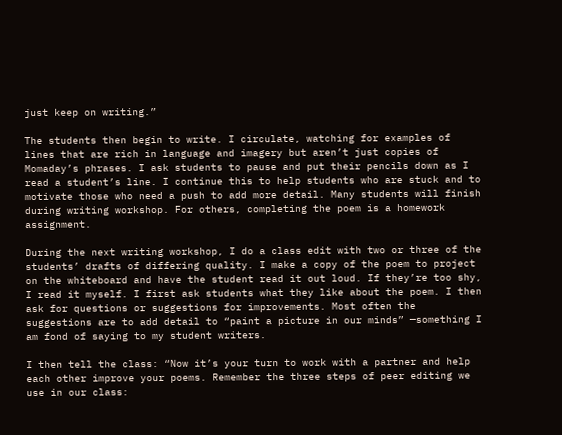just keep on writing.”

The students then begin to write. I circulate, watching for examples of lines that are rich in language and imagery but aren’t just copies of Momaday’s phrases. I ask students to pause and put their pencils down as I read a student’s line. I continue this to help students who are stuck and to motivate those who need a push to add more detail. Many students will finish during writing workshop. For others, completing the poem is a homework assignment.

During the next writing workshop, I do a class edit with two or three of the students’ drafts of differing quality. I make a copy of the poem to project on the whiteboard and have the student read it out loud. If they’re too shy, I read it myself. I first ask students what they like about the poem. I then ask for questions or suggestions for improvements. Most often the suggestions are to add detail to “paint a picture in our minds” —something I am fond of saying to my student writers.

I then tell the class: “Now it’s your turn to work with a partner and help each other improve your poems. Remember the three steps of peer editing we use in our class: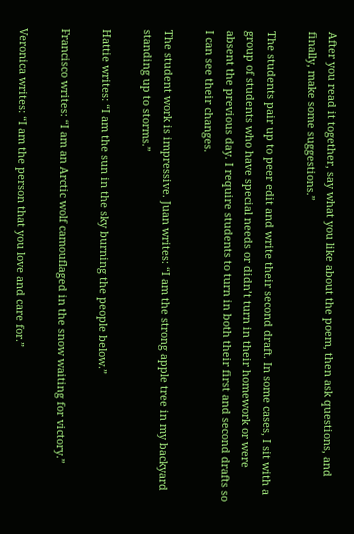After you read it together, say what you like about the poem, then ask questions, and finally, make some suggestions.”

The students pair up to peer edit and write their second draft. In some cases, I sit with a group of students who have special needs or didn’t turn in their homework or were absent the previous day. I require students to turn in both their first and second drafts so I can see their changes.

The student work is impressive. Juan writes: “I am the strong apple tree in my backyard standing up to storms.”

Hattie writes: “I am the sun in the sky burning the people below.”

Francisco writes: “I am an Arctic wolf camouflaged in the snow waiting for victory.”

Veronica writes: “I am the person that you love and care for.”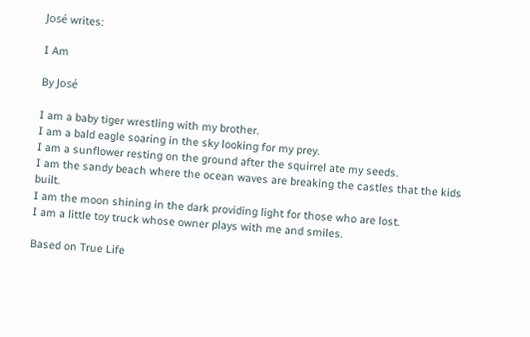José writes:

I Am

By José

I am a baby tiger wrestling with my brother.
I am a bald eagle soaring in the sky looking for my prey.
I am a sunflower resting on the ground after the squirrel ate my seeds.
I am the sandy beach where the ocean waves are breaking the castles that the kids built.
I am the moon shining in the dark providing light for those who are lost.
I am a little toy truck whose owner plays with me and smiles.

Based on True Life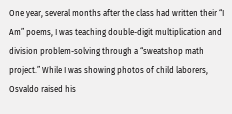One year, several months after the class had written their “I Am” poems, I was teaching double-digit multiplication and division problem-solving through a “sweatshop math project.” While I was showing photos of child laborers, Osvaldo raised his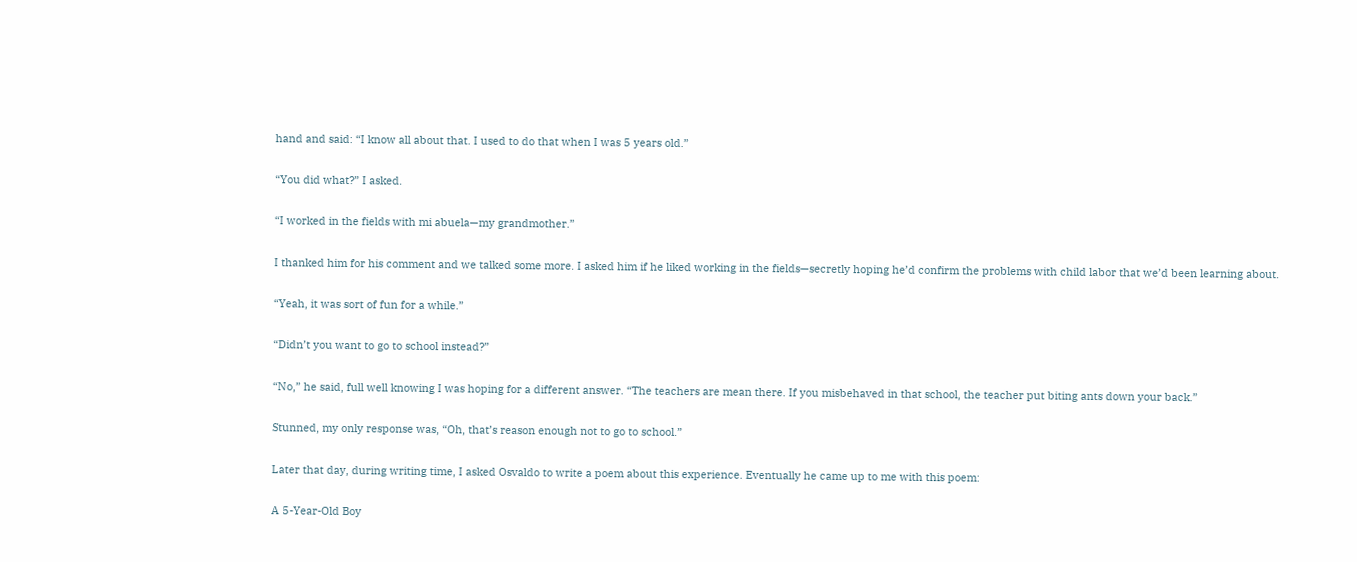hand and said: “I know all about that. I used to do that when I was 5 years old.”

“You did what?” I asked.

“I worked in the fields with mi abuela—my grandmother.”

I thanked him for his comment and we talked some more. I asked him if he liked working in the fields—secretly hoping he’d confirm the problems with child labor that we’d been learning about.

“Yeah, it was sort of fun for a while.”

“Didn’t you want to go to school instead?”

“No,” he said, full well knowing I was hoping for a different answer. “The teachers are mean there. If you misbehaved in that school, the teacher put biting ants down your back.”

Stunned, my only response was, “Oh, that’s reason enough not to go to school.”

Later that day, during writing time, I asked Osvaldo to write a poem about this experience. Eventually he came up to me with this poem:

A 5-Year-Old Boy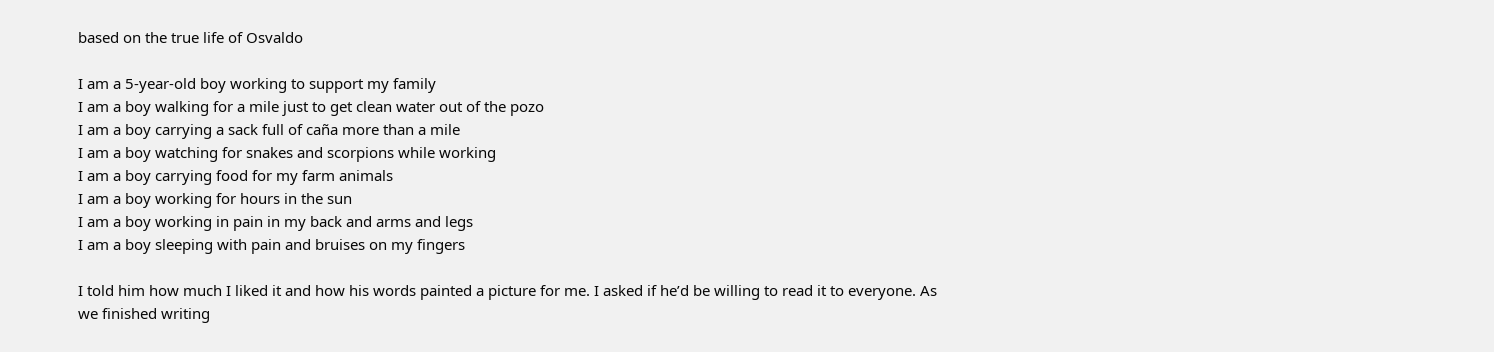based on the true life of Osvaldo

I am a 5-year-old boy working to support my family
I am a boy walking for a mile just to get clean water out of the pozo
I am a boy carrying a sack full of caña more than a mile
I am a boy watching for snakes and scorpions while working
I am a boy carrying food for my farm animals
I am a boy working for hours in the sun
I am a boy working in pain in my back and arms and legs
I am a boy sleeping with pain and bruises on my fingers

I told him how much I liked it and how his words painted a picture for me. I asked if he’d be willing to read it to everyone. As we finished writing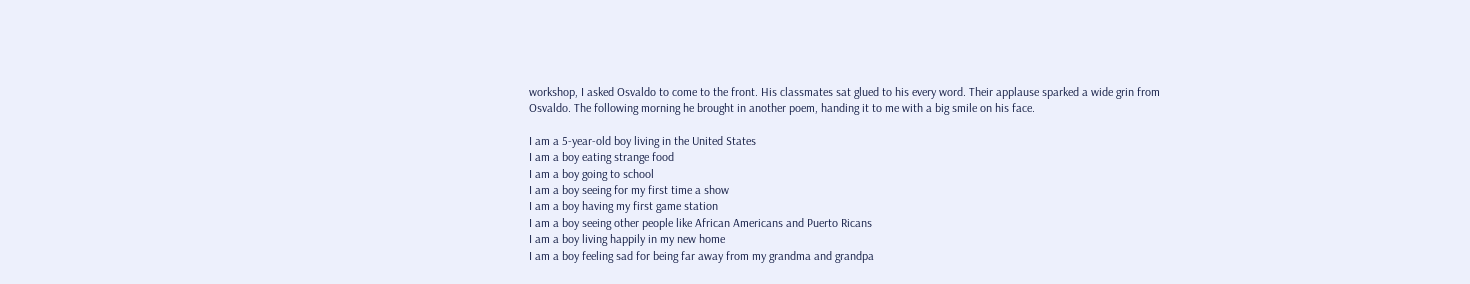workshop, I asked Osvaldo to come to the front. His classmates sat glued to his every word. Their applause sparked a wide grin from Osvaldo. The following morning he brought in another poem, handing it to me with a big smile on his face.

I am a 5-year-old boy living in the United States
I am a boy eating strange food
I am a boy going to school
I am a boy seeing for my first time a show
I am a boy having my first game station
I am a boy seeing other people like African Americans and Puerto Ricans
I am a boy living happily in my new home
I am a boy feeling sad for being far away from my grandma and grandpa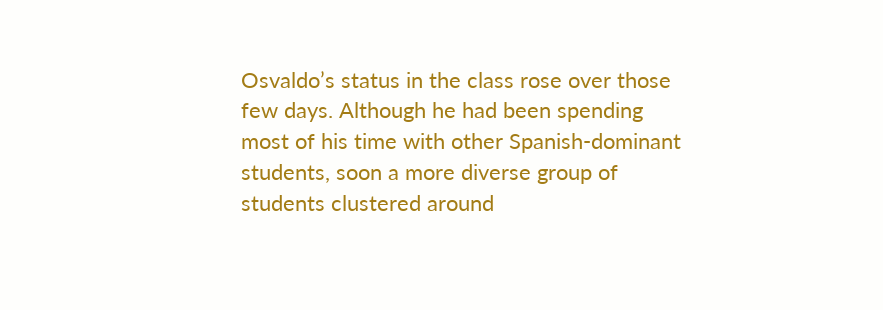Osvaldo’s status in the class rose over those few days. Although he had been spending most of his time with other Spanish-dominant students, soon a more diverse group of students clustered around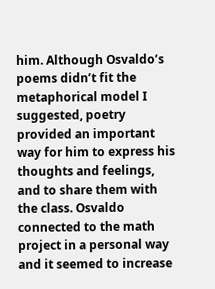him. Although Osvaldo’s poems didn’t fit the metaphorical model I suggested, poetry provided an important way for him to express his thoughts and feelings, and to share them with the class. Osvaldo connected to the math project in a personal way and it seemed to increase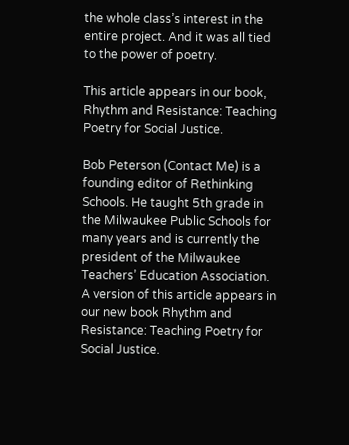the whole class’s interest in the entire project. And it was all tied to the power of poetry.

This article appears in our book, Rhythm and Resistance: Teaching Poetry for Social Justice.

Bob Peterson (Contact Me) is a founding editor of Rethinking Schools. He taught 5th grade in the Milwaukee Public Schools for many years and is currently the president of the Milwaukee Teachers’ Education Association. A version of this article appears in our new book Rhythm and Resistance: Teaching Poetry for Social Justice.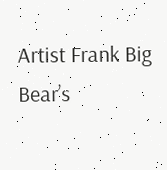Artist Frank Big Bear’s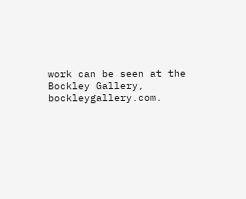work can be seen at the Bockley Gallery, bockleygallery.com.